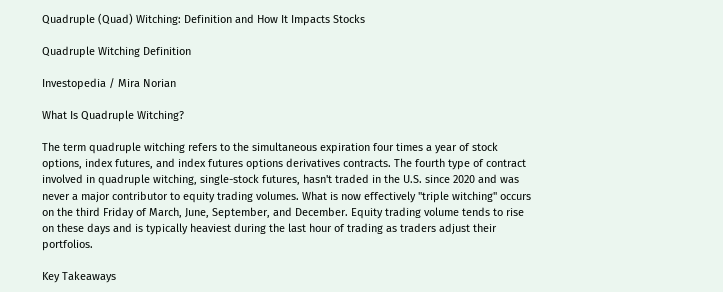Quadruple (Quad) Witching: Definition and How It Impacts Stocks

Quadruple Witching Definition

Investopedia / Mira Norian

What Is Quadruple Witching?

The term quadruple witching refers to the simultaneous expiration four times a year of stock options, index futures, and index futures options derivatives contracts. The fourth type of contract involved in quadruple witching, single-stock futures, hasn't traded in the U.S. since 2020 and was never a major contributor to equity trading volumes. What is now effectively "triple witching" occurs on the third Friday of March, June, September, and December. Equity trading volume tends to rise on these days and is typically heaviest during the last hour of trading as traders adjust their portfolios.

Key Takeaways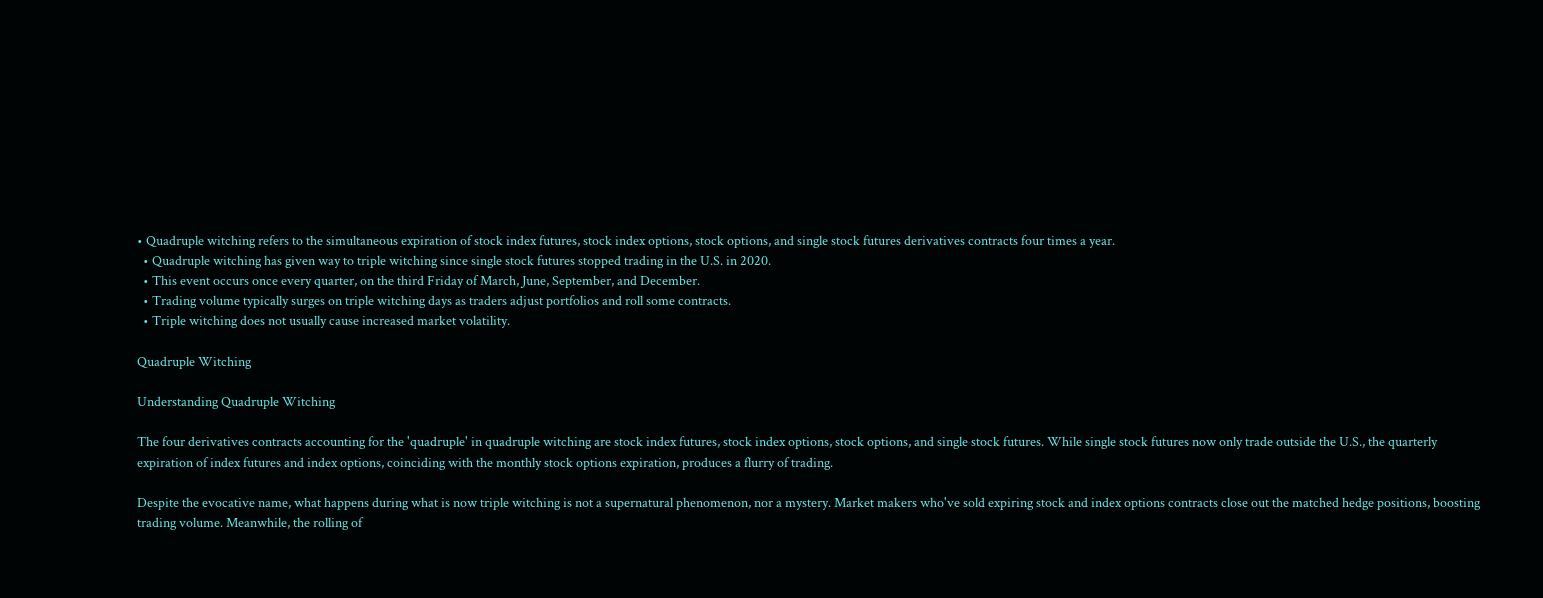• Quadruple witching refers to the simultaneous expiration of stock index futures, stock index options, stock options, and single stock futures derivatives contracts four times a year.
  • Quadruple witching has given way to triple witching since single stock futures stopped trading in the U.S. in 2020.
  • This event occurs once every quarter, on the third Friday of March, June, September, and December.
  • Trading volume typically surges on triple witching days as traders adjust portfolios and roll some contracts.
  • Triple witching does not usually cause increased market volatility.

Quadruple Witching

Understanding Quadruple Witching

The four derivatives contracts accounting for the 'quadruple' in quadruple witching are stock index futures, stock index options, stock options, and single stock futures. While single stock futures now only trade outside the U.S., the quarterly expiration of index futures and index options, coinciding with the monthly stock options expiration, produces a flurry of trading.

Despite the evocative name, what happens during what is now triple witching is not a supernatural phenomenon, nor a mystery. Market makers who've sold expiring stock and index options contracts close out the matched hedge positions, boosting trading volume. Meanwhile, the rolling of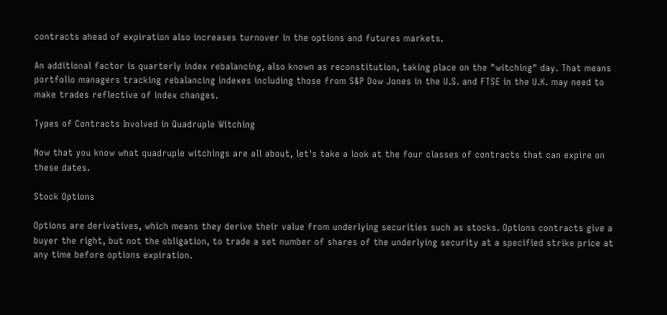contracts ahead of expiration also increases turnover in the options and futures markets.

An additional factor is quarterly index rebalancing, also known as reconstitution, taking place on the "witching" day. That means portfolio managers tracking rebalancing indexes including those from S&P Dow Jones in the U.S. and FTSE in the U.K. may need to make trades reflective of index changes.

Types of Contracts Involved in Quadruple Witching

Now that you know what quadruple witchings are all about, let's take a look at the four classes of contracts that can expire on these dates.

Stock Options

Options are derivatives, which means they derive their value from underlying securities such as stocks. Options contracts give a buyer the right, but not the obligation, to trade a set number of shares of the underlying security at a specified strike price at any time before options expiration.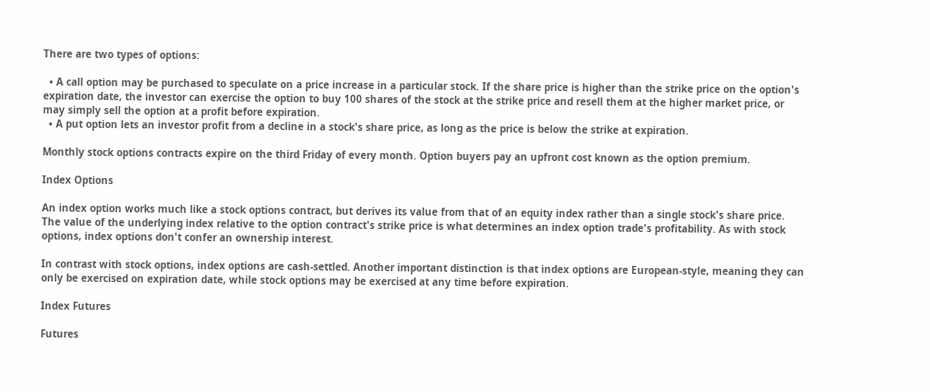There are two types of options:

  • A call option may be purchased to speculate on a price increase in a particular stock. If the share price is higher than the strike price on the option's expiration date, the investor can exercise the option to buy 100 shares of the stock at the strike price and resell them at the higher market price, or may simply sell the option at a profit before expiration.
  • A put option lets an investor profit from a decline in a stock's share price, as long as the price is below the strike at expiration.

Monthly stock options contracts expire on the third Friday of every month. Option buyers pay an upfront cost known as the option premium.

Index Options

An index option works much like a stock options contract, but derives its value from that of an equity index rather than a single stock's share price. The value of the underlying index relative to the option contract's strike price is what determines an index option trade's profitability. As with stock options, index options don't confer an ownership interest.

In contrast with stock options, index options are cash-settled. Another important distinction is that index options are European-style, meaning they can only be exercised on expiration date, while stock options may be exercised at any time before expiration.

Index Futures

Futures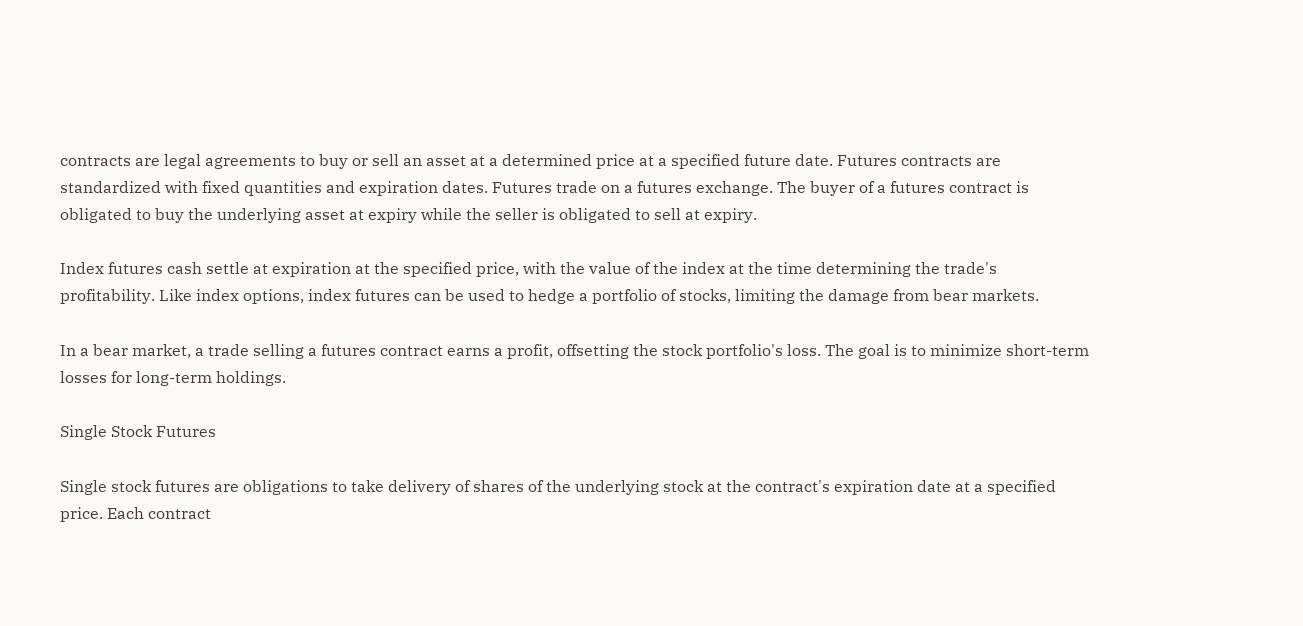contracts are legal agreements to buy or sell an asset at a determined price at a specified future date. Futures contracts are standardized with fixed quantities and expiration dates. Futures trade on a futures exchange. The buyer of a futures contract is obligated to buy the underlying asset at expiry while the seller is obligated to sell at expiry.

Index futures cash settle at expiration at the specified price, with the value of the index at the time determining the trade's profitability. Like index options, index futures can be used to hedge a portfolio of stocks, limiting the damage from bear markets.

In a bear market, a trade selling a futures contract earns a profit, offsetting the stock portfolio's loss. The goal is to minimize short-term losses for long-term holdings.

Single Stock Futures

Single stock futures are obligations to take delivery of shares of the underlying stock at the contract's expiration date at a specified price. Each contract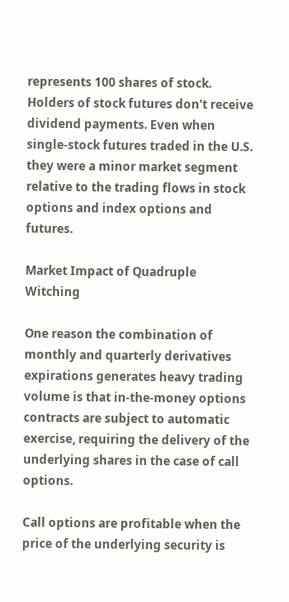represents 100 shares of stock. Holders of stock futures don't receive dividend payments. Even when single-stock futures traded in the U.S. they were a minor market segment relative to the trading flows in stock options and index options and futures.

Market Impact of Quadruple Witching

One reason the combination of monthly and quarterly derivatives expirations generates heavy trading volume is that in-the-money options contracts are subject to automatic exercise, requiring the delivery of the underlying shares in the case of call options.

Call options are profitable when the price of the underlying security is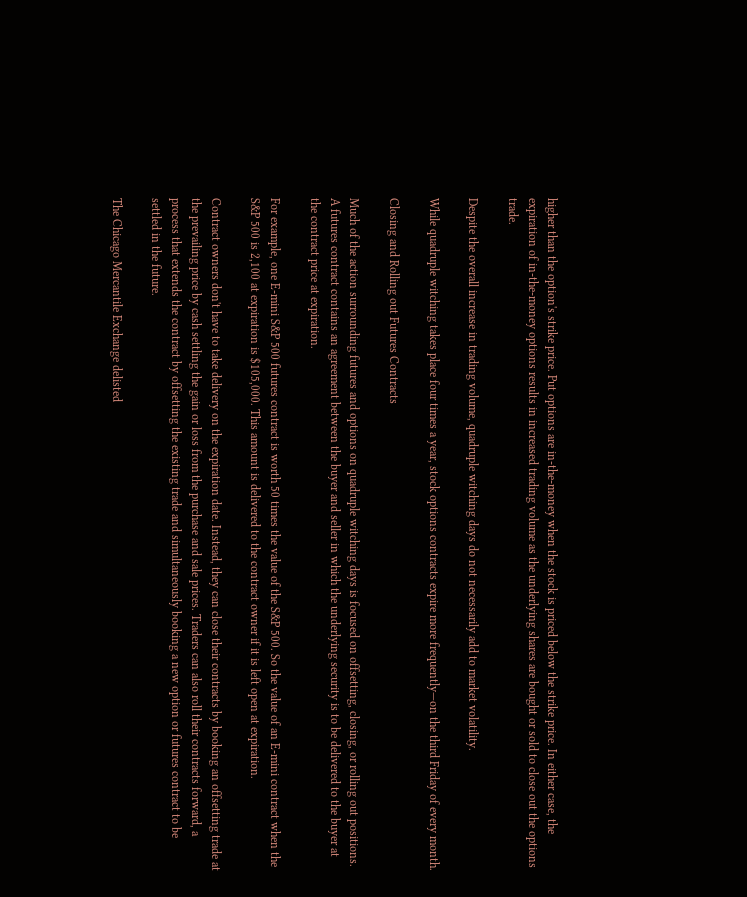higher than the option's strike price. Put options are in-the-money when the stock is priced below the strike price. In either case, the expiration of in-the-money options results in increased trading volume as the underlying shares are bought or sold to close out the options trade.

Despite the overall increase in trading volume, quadruple witching days do not necessarily add to market volatility.

While quadruple witching takes place four times a year, stock options contracts expire more frequently—on the third Friday of every month.

Closing and Rolling out Futures Contracts

Much of the action surrounding futures and options on quadruple witching days is focused on offsetting, closing, or rolling out positions. A futures contract contains an agreement between the buyer and seller in which the underlying security is to be delivered to the buyer at the contract price at expiration.

For example, one E-mini S&P 500 futures contract is worth 50 times the value of the S&P 500. So the value of an E-mini contract when the S&P 500 is 2,100 at expiration is $105,000. This amount is delivered to the contract owner if it is left open at expiration.

Contract owners don't have to take delivery on the expiration date. Instead, they can close their contracts by booking an offsetting trade at the prevailing price by cash settling the gain or loss from the purchase and sale prices. Traders can also roll their contracts forward, a process that extends the contract by offsetting the existing trade and simultaneously booking a new option or futures contract to be settled in the future.

The Chicago Mercantile Exchange delisted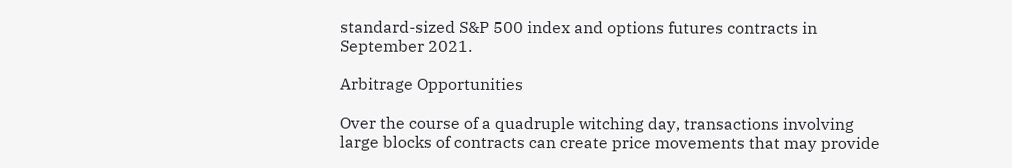standard-sized S&P 500 index and options futures contracts in September 2021.

Arbitrage Opportunities

Over the course of a quadruple witching day, transactions involving large blocks of contracts can create price movements that may provide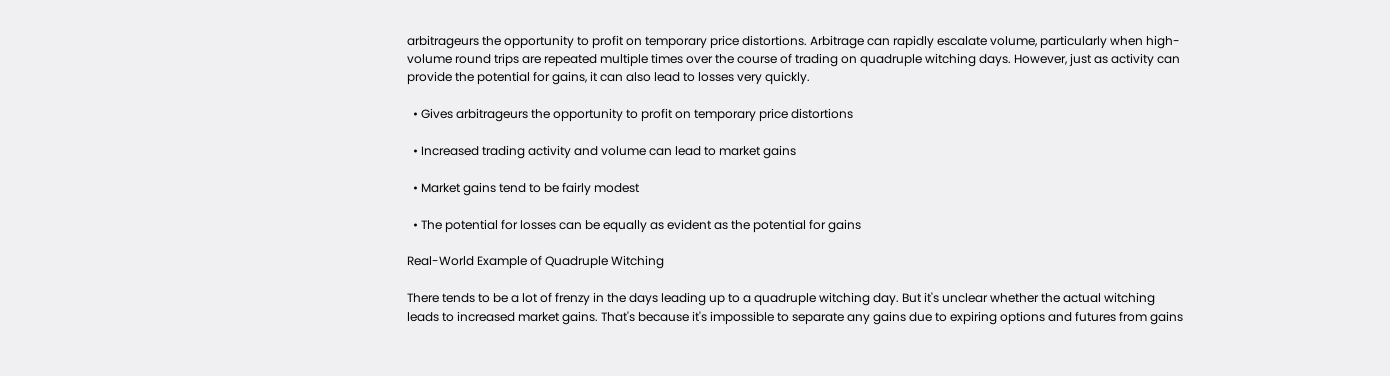arbitrageurs the opportunity to profit on temporary price distortions. Arbitrage can rapidly escalate volume, particularly when high-volume round trips are repeated multiple times over the course of trading on quadruple witching days. However, just as activity can provide the potential for gains, it can also lead to losses very quickly.

  • Gives arbitrageurs the opportunity to profit on temporary price distortions

  • Increased trading activity and volume can lead to market gains

  • Market gains tend to be fairly modest

  • The potential for losses can be equally as evident as the potential for gains

Real-World Example of Quadruple Witching

There tends to be a lot of frenzy in the days leading up to a quadruple witching day. But it's unclear whether the actual witching leads to increased market gains. That's because it's impossible to separate any gains due to expiring options and futures from gains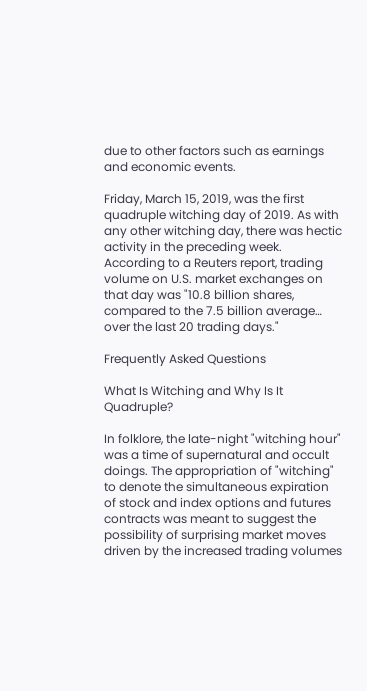due to other factors such as earnings and economic events.

Friday, March 15, 2019, was the first quadruple witching day of 2019. As with any other witching day, there was hectic activity in the preceding week. According to a Reuters report, trading volume on U.S. market exchanges on that day was "10.8 billion shares, compared to the 7.5 billion average… over the last 20 trading days."

Frequently Asked Questions

What Is Witching and Why Is It Quadruple?

In folklore, the late-night "witching hour" was a time of supernatural and occult doings. The appropriation of "witching" to denote the simultaneous expiration of stock and index options and futures contracts was meant to suggest the possibility of surprising market moves driven by the increased trading volumes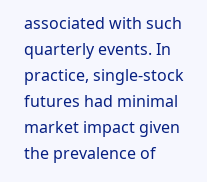associated with such quarterly events. In practice, single-stock futures had minimal market impact given the prevalence of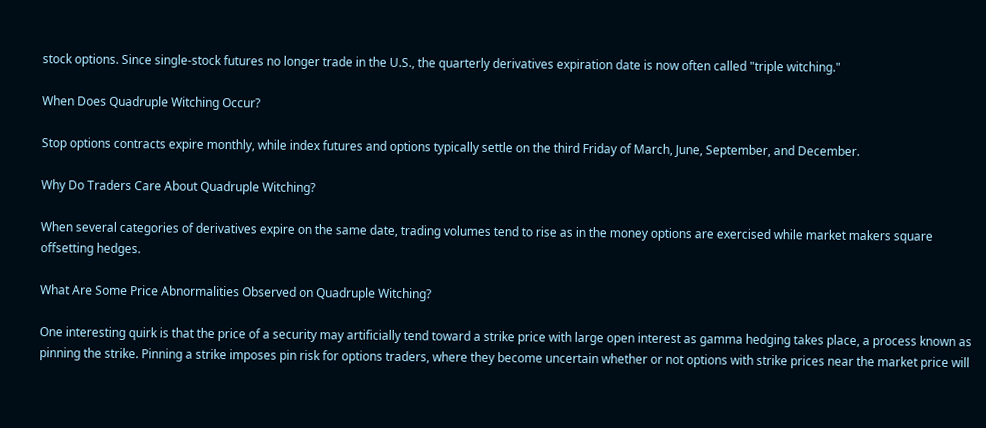stock options. Since single-stock futures no longer trade in the U.S., the quarterly derivatives expiration date is now often called "triple witching."

When Does Quadruple Witching Occur?

Stop options contracts expire monthly, while index futures and options typically settle on the third Friday of March, June, September, and December.

Why Do Traders Care About Quadruple Witching?

When several categories of derivatives expire on the same date, trading volumes tend to rise as in the money options are exercised while market makers square offsetting hedges.

What Are Some Price Abnormalities Observed on Quadruple Witching?

One interesting quirk is that the price of a security may artificially tend toward a strike price with large open interest as gamma hedging takes place, a process known as pinning the strike. Pinning a strike imposes pin risk for options traders, where they become uncertain whether or not options with strike prices near the market price will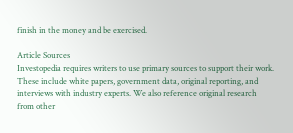finish in the money and be exercised.

Article Sources
Investopedia requires writers to use primary sources to support their work. These include white papers, government data, original reporting, and interviews with industry experts. We also reference original research from other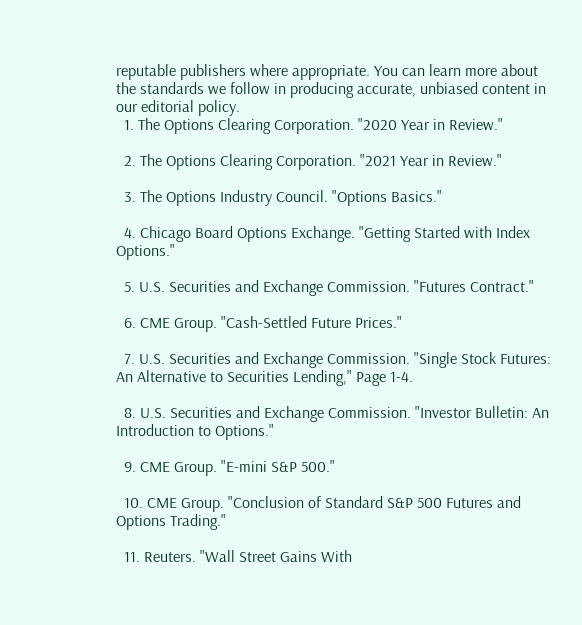reputable publishers where appropriate. You can learn more about the standards we follow in producing accurate, unbiased content in our editorial policy.
  1. The Options Clearing Corporation. "2020 Year in Review."

  2. The Options Clearing Corporation. "2021 Year in Review."

  3. The Options Industry Council. "Options Basics."

  4. Chicago Board Options Exchange. "Getting Started with Index Options."

  5. U.S. Securities and Exchange Commission. "Futures Contract."

  6. CME Group. "Cash-Settled Future Prices."

  7. U.S. Securities and Exchange Commission. "Single Stock Futures: An Alternative to Securities Lending," Page 1-4.

  8. U.S. Securities and Exchange Commission. "Investor Bulletin: An Introduction to Options."

  9. CME Group. "E-mini S&P 500."

  10. CME Group. "Conclusion of Standard S&P 500 Futures and Options Trading."

  11. Reuters. "Wall Street Gains With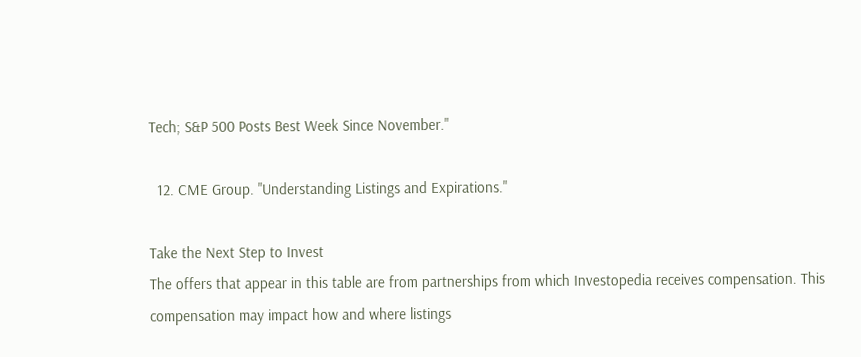Tech; S&P 500 Posts Best Week Since November."

  12. CME Group. "Understanding Listings and Expirations."

Take the Next Step to Invest
The offers that appear in this table are from partnerships from which Investopedia receives compensation. This compensation may impact how and where listings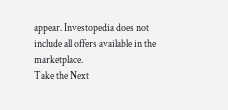appear. Investopedia does not include all offers available in the marketplace.
Take the Next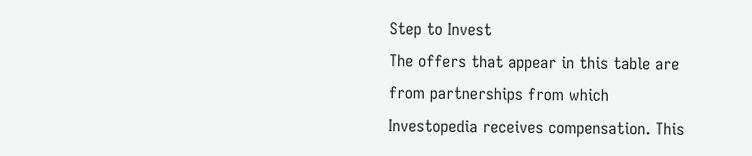Step to Invest
The offers that appear in this table are from partnerships from which Investopedia receives compensation. This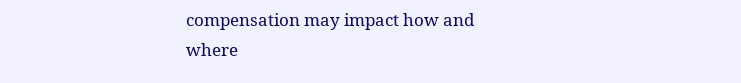compensation may impact how and where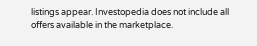listings appear. Investopedia does not include all offers available in the marketplace.